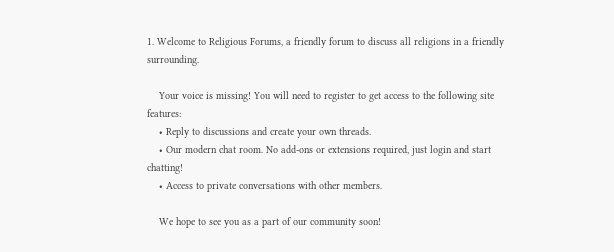1. Welcome to Religious Forums, a friendly forum to discuss all religions in a friendly surrounding.

    Your voice is missing! You will need to register to get access to the following site features:
    • Reply to discussions and create your own threads.
    • Our modern chat room. No add-ons or extensions required, just login and start chatting!
    • Access to private conversations with other members.

    We hope to see you as a part of our community soon!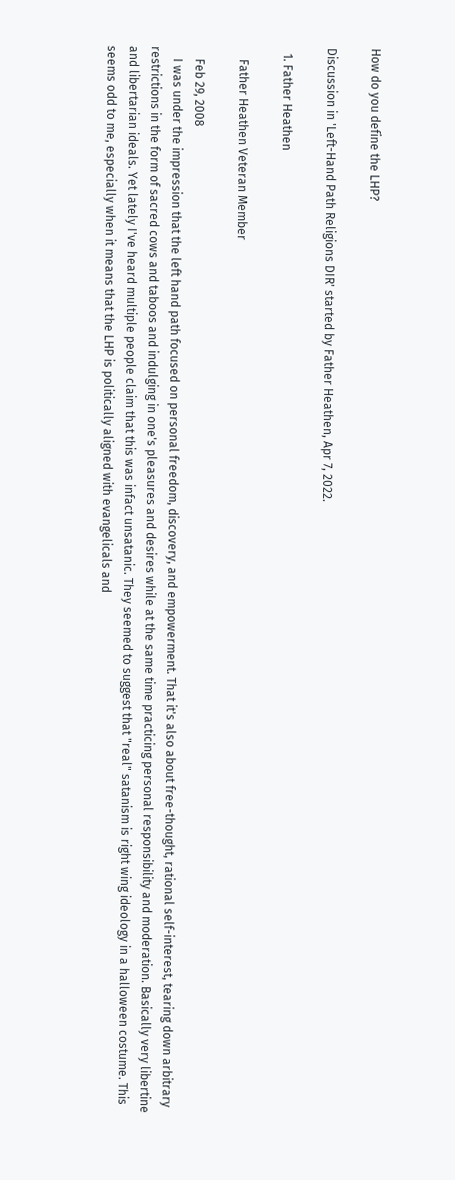How do you define the LHP?

Discussion in 'Left-Hand Path Religions DIR' started by Father Heathen, Apr 7, 2022.

  1. Father Heathen

    Father Heathen Veteran Member

    Feb 29, 2008
    I was under the impression that the left hand path focused on personal freedom, discovery, and empowerment. That it's also about free-thought, rational self-interest, tearing down arbitrary restrictions in the form of sacred cows and taboos and indulging in one's pleasures and desires while at the same time practicing personal responsibility and moderation. Basically very libertine and libertarian ideals. Yet lately I've heard multiple people claim that this was infact unsatanic. They seemed to suggest that "real" satanism is right wing ideology in a halloween costume. This seems odd to me, especially when it means that the LHP is politically aligned with evangelicals and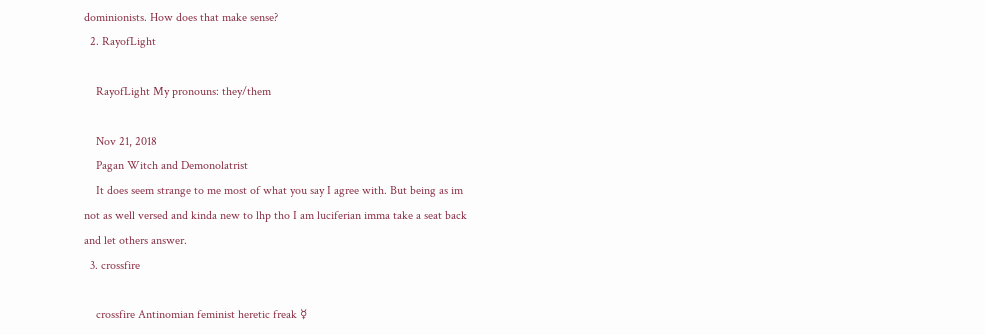dominionists. How does that make sense?
  2. RayofLight

    RayofLight My pronouns: they/them

    Nov 21, 2018
    Pagan Witch and Demonolatrist
    It does seem strange to me most of what you say I agree with. But being as im not as well versed and kinda new to lhp tho I am luciferian imma take a seat back and let others answer.
  3. crossfire

    crossfire Antinomian feminist heretic freak ☿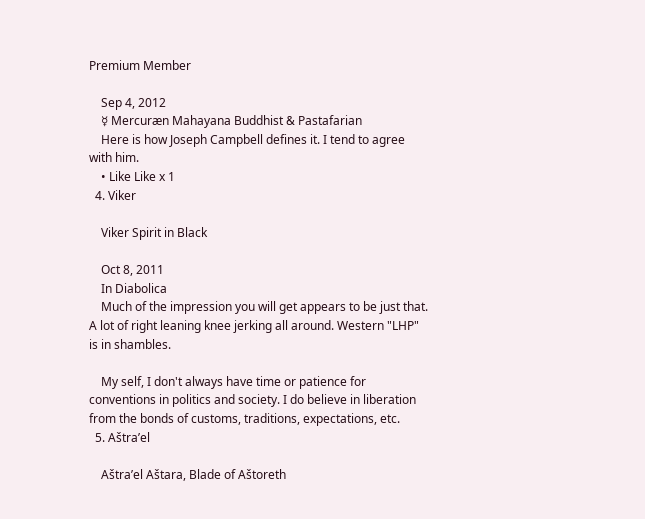Premium Member

    Sep 4, 2012
    ☿ Mercuræn Mahayana Buddhist & Pastafarian
    Here is how Joseph Campbell defines it. I tend to agree with him.
    • Like Like x 1
  4. Viker

    Viker Spirit in Black

    Oct 8, 2011
    In Diabolica
    Much of the impression you will get appears to be just that. A lot of right leaning knee jerking all around. Western "LHP" is in shambles.

    My self, I don't always have time or patience for conventions in politics and society. I do believe in liberation from the bonds of customs, traditions, expectations, etc.
  5. Aštra’el

    Aštra’el Aštara, Blade of Aštoreth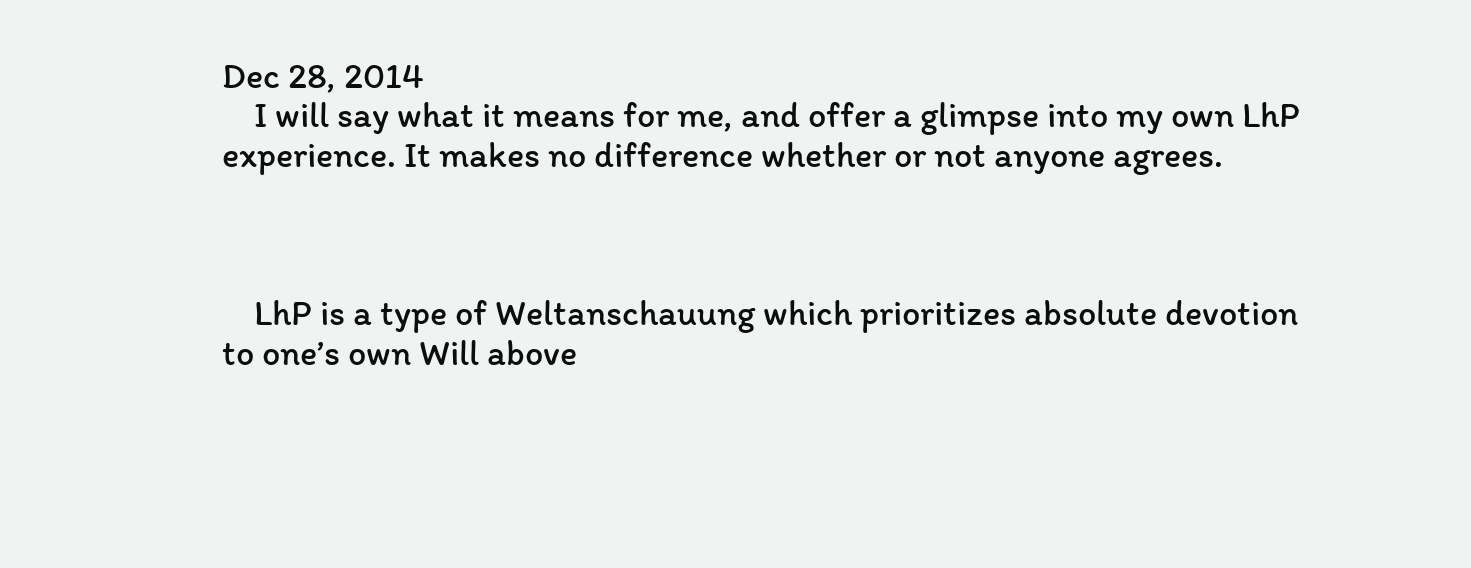Dec 28, 2014
    I will say what it means for me, and offer a glimpse into my own LhP experience. It makes no difference whether or not anyone agrees.



    LhP is a type of Weltanschauung which prioritizes absolute devotion to one’s own Will above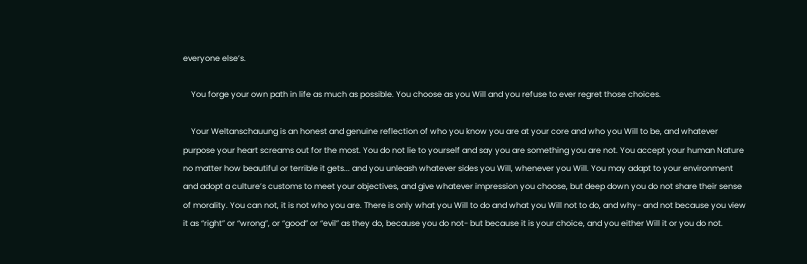everyone else’s.

    You forge your own path in life as much as possible. You choose as you Will and you refuse to ever regret those choices.

    Your Weltanschauung is an honest and genuine reflection of who you know you are at your core and who you Will to be, and whatever purpose your heart screams out for the most. You do not lie to yourself and say you are something you are not. You accept your human Nature no matter how beautiful or terrible it gets... and you unleash whatever sides you Will, whenever you Will. You may adapt to your environment and adopt a culture’s customs to meet your objectives, and give whatever impression you choose, but deep down you do not share their sense of morality. You can not, it is not who you are. There is only what you Will to do and what you Will not to do, and why- and not because you view it as “right” or “wrong”, or “good” or “evil” as they do, because you do not- but because it is your choice, and you either Will it or you do not.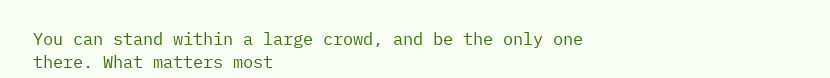You can stand within a large crowd, and be the only one there. What matters most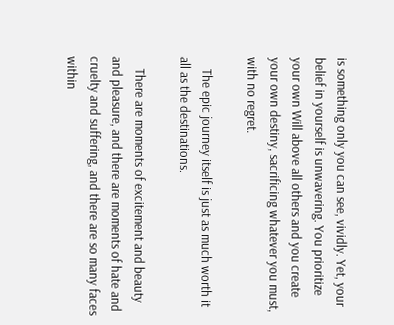is something only you can see, vividly. Yet, your belief in yourself is unwavering. You prioritize your own Will above all others and you create your own destiny, sacrificing whatever you must, with no regret.

    The epic journey itself is just as much worth it all as the destinations.

    There are moments of excitement and beauty and pleasure, and there are moments of hate and cruelty and suffering, and there are so many faces within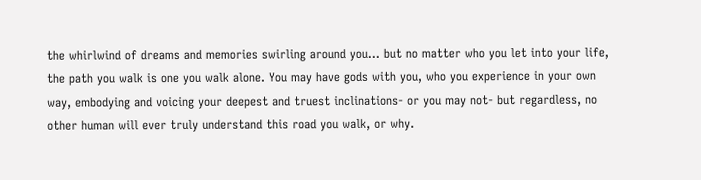the whirlwind of dreams and memories swirling around you... but no matter who you let into your life, the path you walk is one you walk alone. You may have gods with you, who you experience in your own way, embodying and voicing your deepest and truest inclinations- or you may not- but regardless, no other human will ever truly understand this road you walk, or why.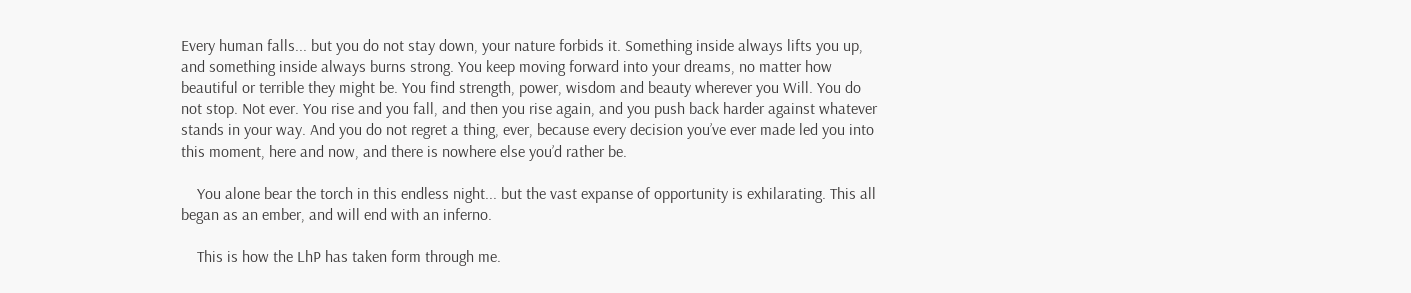Every human falls... but you do not stay down, your nature forbids it. Something inside always lifts you up, and something inside always burns strong. You keep moving forward into your dreams, no matter how beautiful or terrible they might be. You find strength, power, wisdom and beauty wherever you Will. You do not stop. Not ever. You rise and you fall, and then you rise again, and you push back harder against whatever stands in your way. And you do not regret a thing, ever, because every decision you’ve ever made led you into this moment, here and now, and there is nowhere else you’d rather be.

    You alone bear the torch in this endless night... but the vast expanse of opportunity is exhilarating. This all began as an ember, and will end with an inferno.

    This is how the LhP has taken form through me.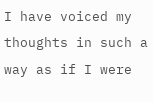I have voiced my thoughts in such a way as if I were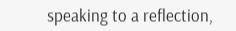speaking to a reflection,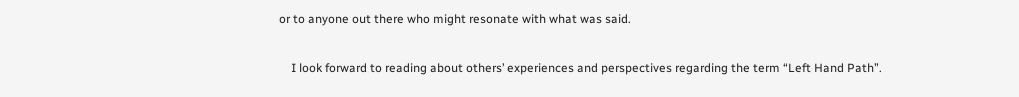or to anyone out there who might resonate with what was said.

    I look forward to reading about others’ experiences and perspectives regarding the term “Left Hand Path”.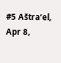#5 Aštra’el, Apr 8,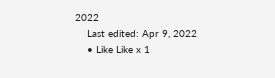2022
    Last edited: Apr 9, 2022
    • Like Like x 1